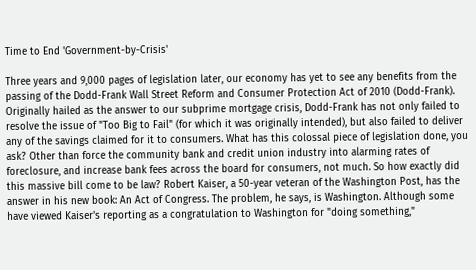Time to End 'Government-by-Crisis'

Three years and 9,000 pages of legislation later, our economy has yet to see any benefits from the passing of the Dodd-Frank Wall Street Reform and Consumer Protection Act of 2010 (Dodd-Frank). Originally hailed as the answer to our subprime mortgage crisis, Dodd-Frank has not only failed to resolve the issue of "Too Big to Fail" (for which it was originally intended), but also failed to deliver any of the savings claimed for it to consumers. What has this colossal piece of legislation done, you ask? Other than force the community bank and credit union industry into alarming rates of foreclosure, and increase bank fees across the board for consumers, not much. So how exactly did this massive bill come to be law? Robert Kaiser, a 50-year veteran of the Washington Post, has the answer in his new book: An Act of Congress. The problem, he says, is Washington. Although some have viewed Kaiser's reporting as a congratulation to Washington for "doing something,"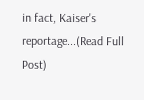in fact, Kaiser's reportage...(Read Full Post)